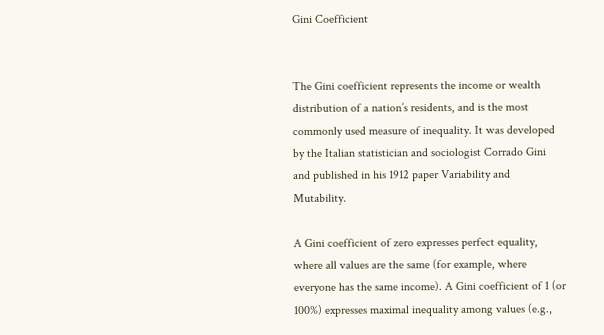Gini Coefficient


The Gini coefficient represents the income or wealth distribution of a nation’s residents, and is the most commonly used measure of inequality. It was developed by the Italian statistician and sociologist Corrado Gini and published in his 1912 paper Variability and Mutability.

A Gini coefficient of zero expresses perfect equality, where all values are the same (for example, where everyone has the same income). A Gini coefficient of 1 (or 100%) expresses maximal inequality among values (e.g.,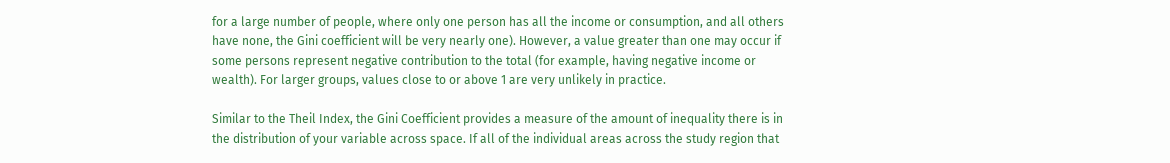for a large number of people, where only one person has all the income or consumption, and all others have none, the Gini coefficient will be very nearly one). However, a value greater than one may occur if some persons represent negative contribution to the total (for example, having negative income or wealth). For larger groups, values close to or above 1 are very unlikely in practice.

Similar to the Theil Index, the Gini Coefficient provides a measure of the amount of inequality there is in the distribution of your variable across space. If all of the individual areas across the study region that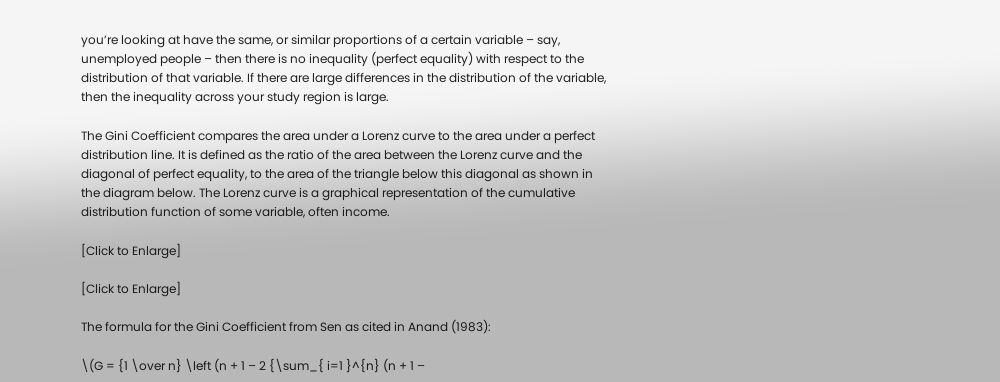you’re looking at have the same, or similar proportions of a certain variable – say, unemployed people – then there is no inequality (perfect equality) with respect to the distribution of that variable. If there are large differences in the distribution of the variable, then the inequality across your study region is large.

The Gini Coefficient compares the area under a Lorenz curve to the area under a perfect distribution line. It is defined as the ratio of the area between the Lorenz curve and the diagonal of perfect equality, to the area of the triangle below this diagonal as shown in the diagram below. The Lorenz curve is a graphical representation of the cumulative distribution function of some variable, often income.

[Click to Enlarge]

[Click to Enlarge]

The formula for the Gini Coefficient from Sen as cited in Anand (1983):

\(G = {1 \over n} \left (n + 1 – 2 {\sum_{ i=1 }^{n} (n + 1 –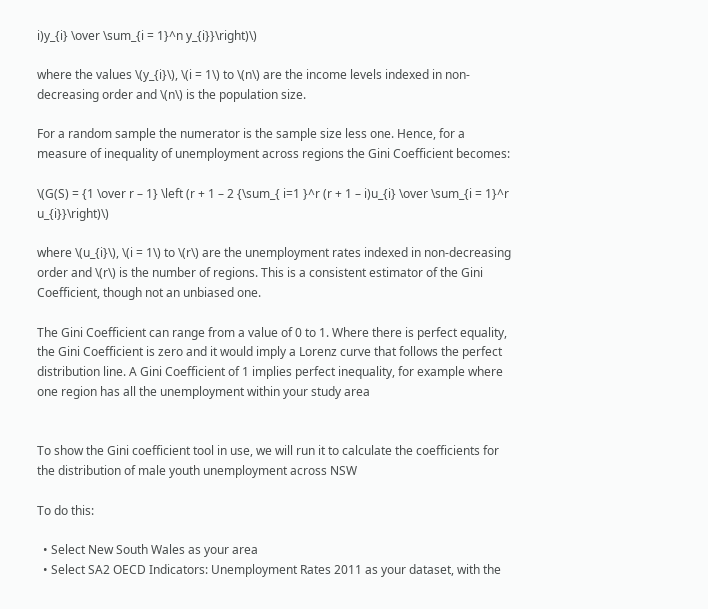i)y_{i} \over \sum_{i = 1}^n y_{i}}\right)\)

where the values \(y_{i}\), \(i = 1\) to \(n\) are the income levels indexed in non-decreasing order and \(n\) is the population size.

For a random sample the numerator is the sample size less one. Hence, for a measure of inequality of unemployment across regions the Gini Coefficient becomes:

\(G(S) = {1 \over r – 1} \left (r + 1 – 2 {\sum_{ i=1 }^r (r + 1 – i)u_{i} \over \sum_{i = 1}^r u_{i}}\right)\)

where \(u_{i}\), \(i = 1\) to \(r\) are the unemployment rates indexed in non-decreasing order and \(r\) is the number of regions. This is a consistent estimator of the Gini Coefficient, though not an unbiased one.

The Gini Coefficient can range from a value of 0 to 1. Where there is perfect equality, the Gini Coefficient is zero and it would imply a Lorenz curve that follows the perfect distribution line. A Gini Coefficient of 1 implies perfect inequality, for example where one region has all the unemployment within your study area


To show the Gini coefficient tool in use, we will run it to calculate the coefficients for the distribution of male youth unemployment across NSW

To do this:

  • Select New South Wales as your area
  • Select SA2 OECD Indicators: Unemployment Rates 2011 as your dataset, with the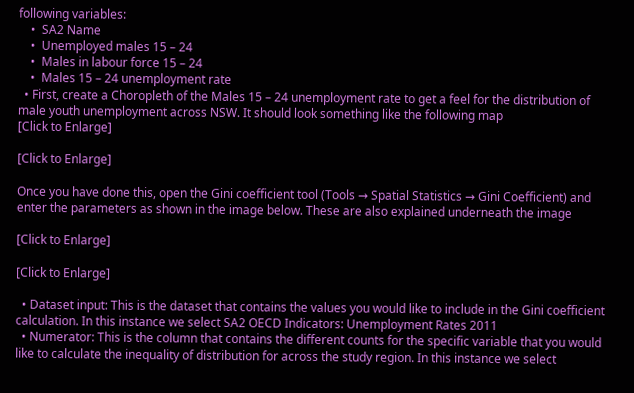following variables:
    •  SA2 Name
    •  Unemployed males 15 – 24
    •  Males in labour force 15 – 24
    •  Males 15 – 24 unemployment rate
  • First, create a Choropleth of the Males 15 – 24 unemployment rate to get a feel for the distribution of male youth unemployment across NSW. It should look something like the following map
[Click to Enlarge]

[Click to Enlarge]

Once you have done this, open the Gini coefficient tool (Tools → Spatial Statistics → Gini Coefficient) and enter the parameters as shown in the image below. These are also explained underneath the image

[Click to Enlarge]

[Click to Enlarge]

  • Dataset input: This is the dataset that contains the values you would like to include in the Gini coefficient calculation. In this instance we select SA2 OECD Indicators: Unemployment Rates 2011
  • Numerator: This is the column that contains the different counts for the specific variable that you would like to calculate the inequality of distribution for across the study region. In this instance we select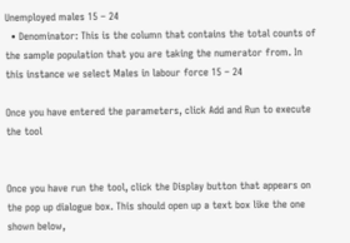Unemployed males 15 – 24
  • Denominator: This is the column that contains the total counts of the sample population that you are taking the numerator from. In this instance we select Males in labour force 15 – 24

Once you have entered the parameters, click Add and Run to execute the tool


Once you have run the tool, click the Display button that appears on the pop up dialogue box. This should open up a text box like the one shown below,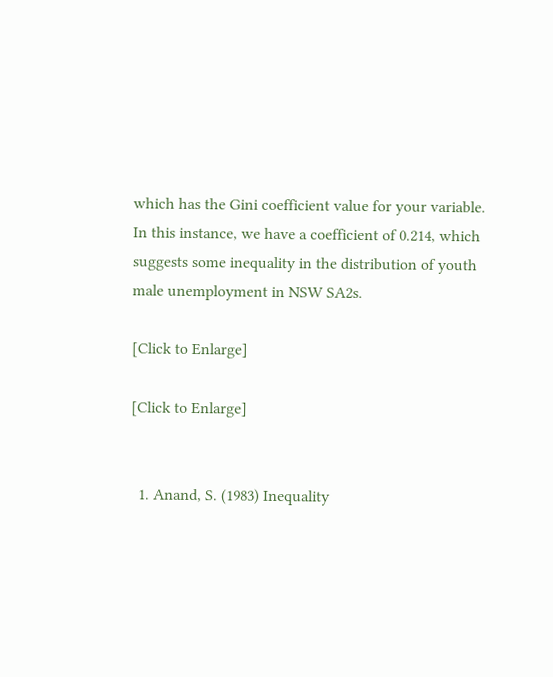which has the Gini coefficient value for your variable. In this instance, we have a coefficient of 0.214, which suggests some inequality in the distribution of youth male unemployment in NSW SA2s.

[Click to Enlarge]

[Click to Enlarge]


  1. Anand, S. (1983) Inequality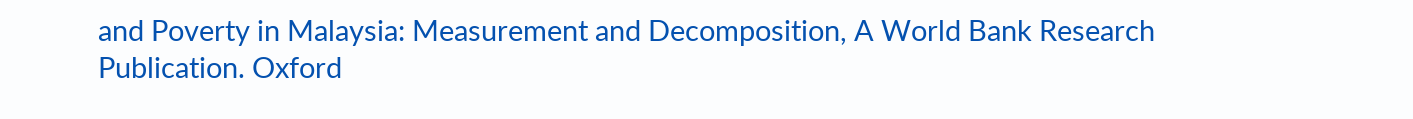and Poverty in Malaysia: Measurement and Decomposition, A World Bank Research Publication. Oxford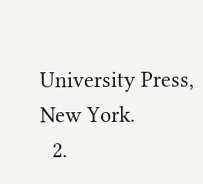University Press, New York.
  2.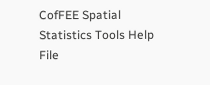CofFEE Spatial Statistics Tools Help File